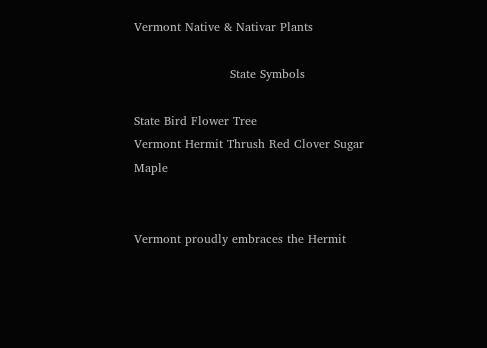Vermont Native & Nativar Plants

                        State Symbols

State Bird Flower Tree
Vermont Hermit Thrush Red Clover Sugar Maple


Vermont proudly embraces the Hermit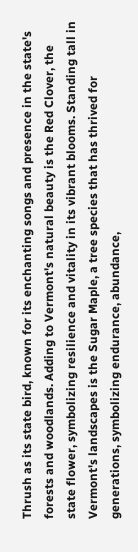Thrush as its state bird, known for its enchanting songs and presence in the state's forests and woodlands. Adding to Vermont's natural beauty is the Red Clover, the state flower, symbolizing resilience and vitality in its vibrant blooms. Standing tall in Vermont's landscapes is the Sugar Maple, a tree species that has thrived for generations, symbolizing endurance, abundance,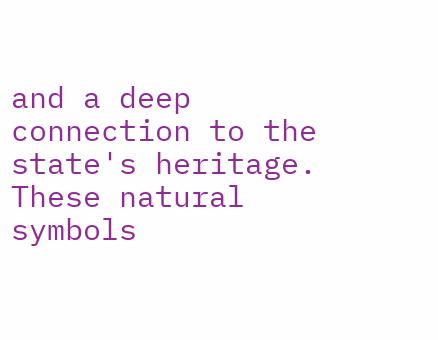and a deep connection to the state's heritage. These natural symbols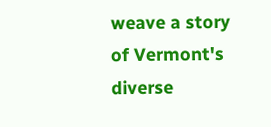weave a story of Vermont's diverse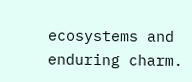ecosystems and enduring charm.